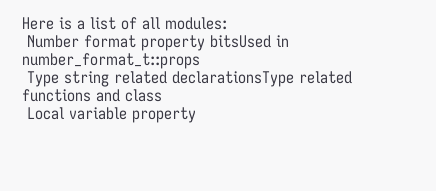Here is a list of all modules:
 Number format property bitsUsed in number_format_t::props
 Type string related declarationsType related functions and class
 Local variable property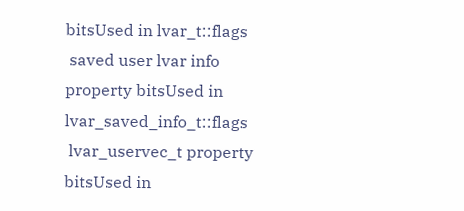bitsUsed in lvar_t::flags
 saved user lvar info property bitsUsed in lvar_saved_info_t::flags
 lvar_uservec_t property bitsUsed in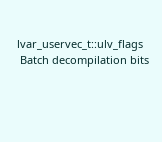lvar_uservec_t::ulv_flags
 Batch decompilation bits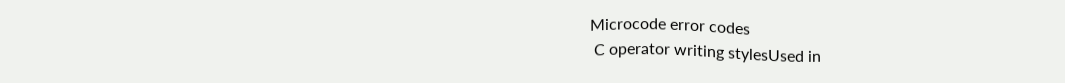Microcode error codes
 C operator writing stylesUsed in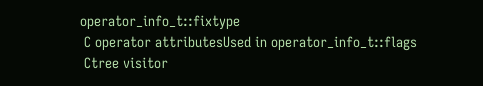operator_info_t::fixtype
 C operator attributesUsed in operator_info_t::flags
 Ctree visitor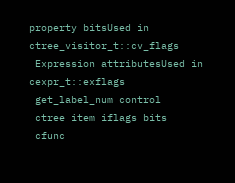property bitsUsed in ctree_visitor_t::cv_flags
 Expression attributesUsed in cexpr_t::exflags
 get_label_num control
 ctree item iflags bits
 cfunc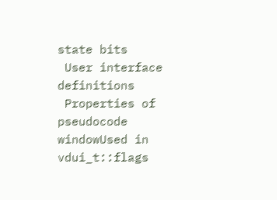state bits
 User interface definitions
 Properties of pseudocode windowUsed in vdui_t::flags